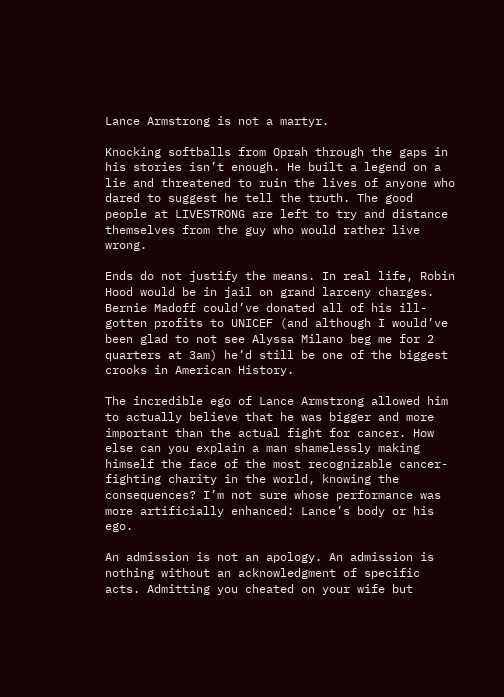Lance Armstrong is not a martyr.

Knocking softballs from Oprah through the gaps in his stories isn’t enough. He built a legend on a lie and threatened to ruin the lives of anyone who dared to suggest he tell the truth. The good people at LIVESTRONG are left to try and distance themselves from the guy who would rather live wrong.

Ends do not justify the means. In real life, Robin Hood would be in jail on grand larceny charges. Bernie Madoff could’ve donated all of his ill-gotten profits to UNICEF (and although I would’ve been glad to not see Alyssa Milano beg me for 2 quarters at 3am) he’d still be one of the biggest crooks in American History.

The incredible ego of Lance Armstrong allowed him to actually believe that he was bigger and more important than the actual fight for cancer. How else can you explain a man shamelessly making himself the face of the most recognizable cancer-fighting charity in the world, knowing the consequences? I’m not sure whose performance was more artificially enhanced: Lance’s body or his ego.

An admission is not an apology. An admission is nothing without an acknowledgment of specific acts. Admitting you cheated on your wife but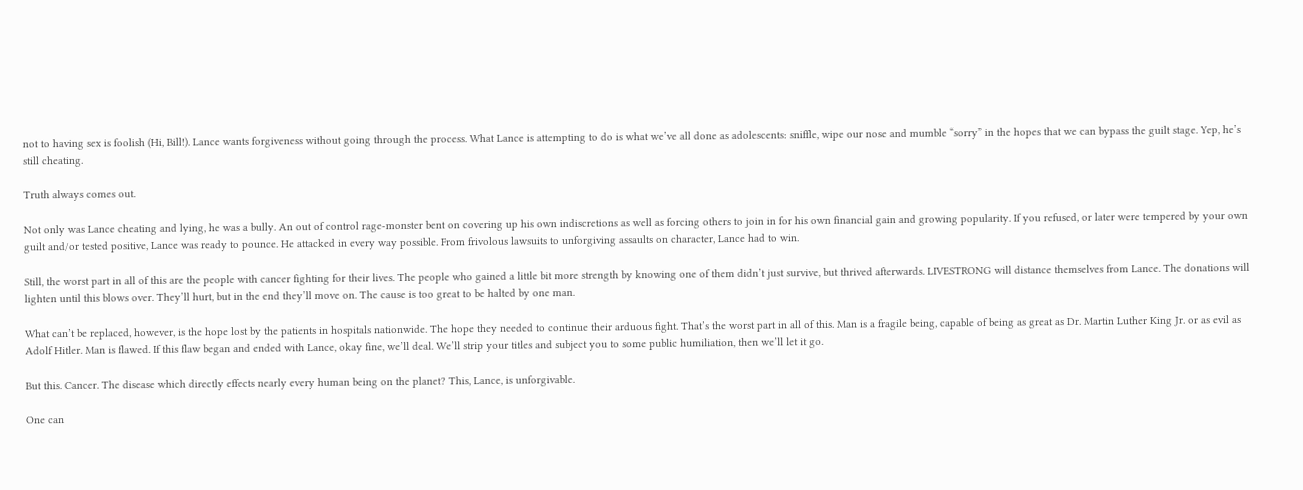not to having sex is foolish (Hi, Bill!). Lance wants forgiveness without going through the process. What Lance is attempting to do is what we’ve all done as adolescents: sniffle, wipe our nose and mumble “sorry” in the hopes that we can bypass the guilt stage. Yep, he’s still cheating.

Truth always comes out.

Not only was Lance cheating and lying, he was a bully. An out of control rage-monster bent on covering up his own indiscretions as well as forcing others to join in for his own financial gain and growing popularity. If you refused, or later were tempered by your own guilt and/or tested positive, Lance was ready to pounce. He attacked in every way possible. From frivolous lawsuits to unforgiving assaults on character, Lance had to win.

Still, the worst part in all of this are the people with cancer fighting for their lives. The people who gained a little bit more strength by knowing one of them didn’t just survive, but thrived afterwards. LIVESTRONG will distance themselves from Lance. The donations will lighten until this blows over. They’ll hurt, but in the end they’ll move on. The cause is too great to be halted by one man.

What can’t be replaced, however, is the hope lost by the patients in hospitals nationwide. The hope they needed to continue their arduous fight. That’s the worst part in all of this. Man is a fragile being, capable of being as great as Dr. Martin Luther King Jr. or as evil as Adolf Hitler. Man is flawed. If this flaw began and ended with Lance, okay fine, we’ll deal. We’ll strip your titles and subject you to some public humiliation, then we’ll let it go.

But this. Cancer. The disease which directly effects nearly every human being on the planet? This, Lance, is unforgivable.

One can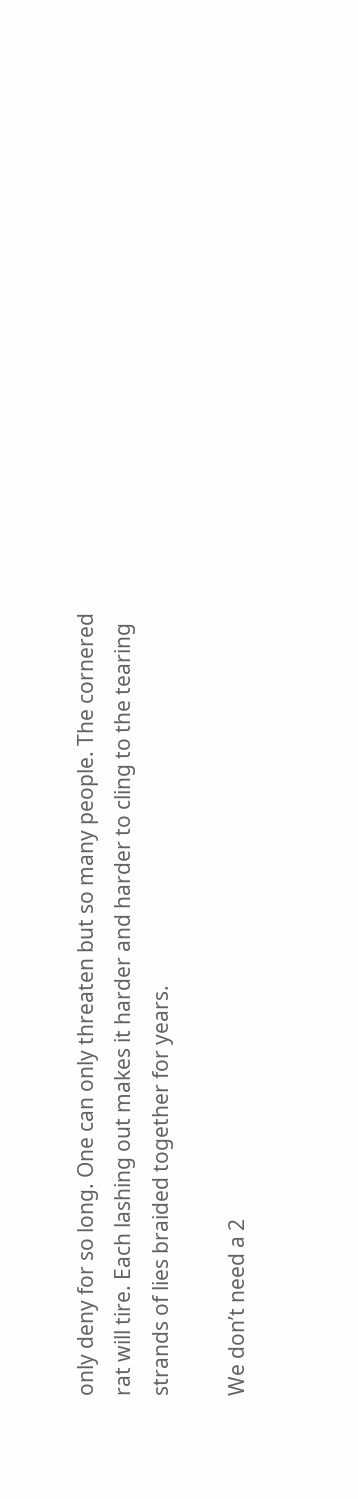only deny for so long. One can only threaten but so many people. The cornered rat will tire. Each lashing out makes it harder and harder to cling to the tearing strands of lies braided together for years.

We don’t need a 2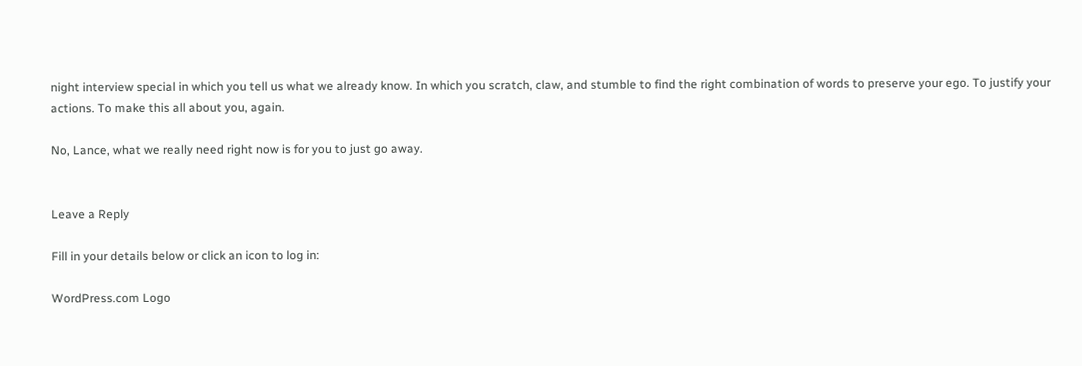night interview special in which you tell us what we already know. In which you scratch, claw, and stumble to find the right combination of words to preserve your ego. To justify your actions. To make this all about you, again.

No, Lance, what we really need right now is for you to just go away.


Leave a Reply

Fill in your details below or click an icon to log in:

WordPress.com Logo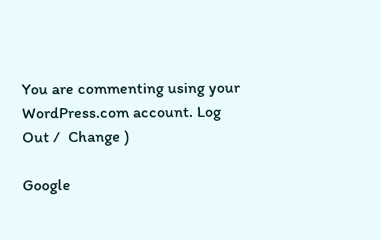You are commenting using your WordPress.com account. Log Out /  Change )

Google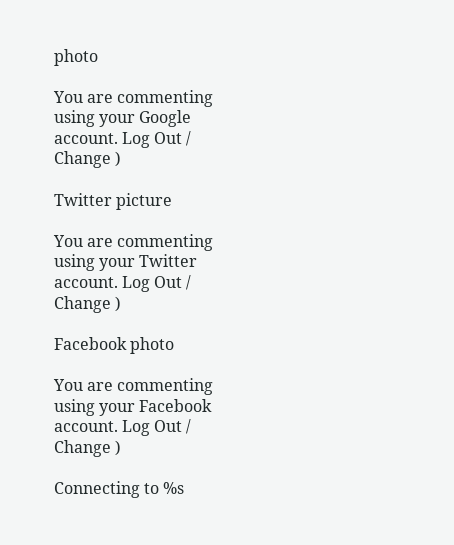photo

You are commenting using your Google account. Log Out /  Change )

Twitter picture

You are commenting using your Twitter account. Log Out /  Change )

Facebook photo

You are commenting using your Facebook account. Log Out /  Change )

Connecting to %s